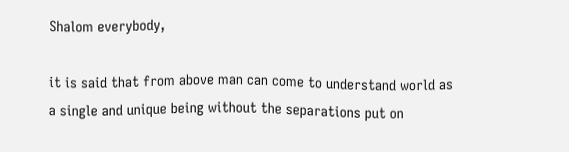Shalom everybody,

it is said that from above man can come to understand world as a single and unique being without the separations put on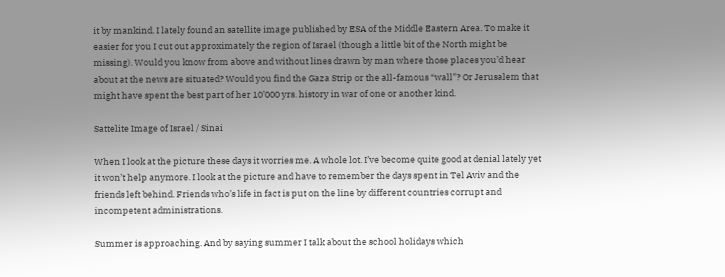it by mankind. I lately found an satellite image published by ESA of the Middle Eastern Area. To make it easier for you I cut out approximately the region of Israel (though a little bit of the North might be missing). Would you know from above and without lines drawn by man where those places you’d hear about at the news are situated? Would you find the Gaza Strip or the all-famous “wall”? Or Jerusalem that might have spent the best part of her 10’000 yrs. history in war of one or another kind.

Sattelite Image of Israel / Sinai

When I look at the picture these days it worries me. A whole lot. I’ve become quite good at denial lately yet it won’t help anymore. I look at the picture and have to remember the days spent in Tel Aviv and the friends left behind. Friends who’s life in fact is put on the line by different countries corrupt and incompetent administrations.

Summer is approaching. And by saying summer I talk about the school holidays which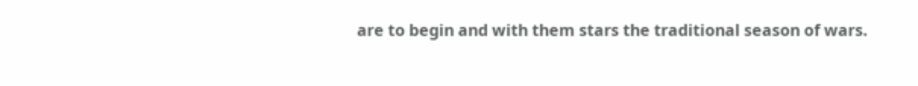are to begin and with them stars the traditional season of wars.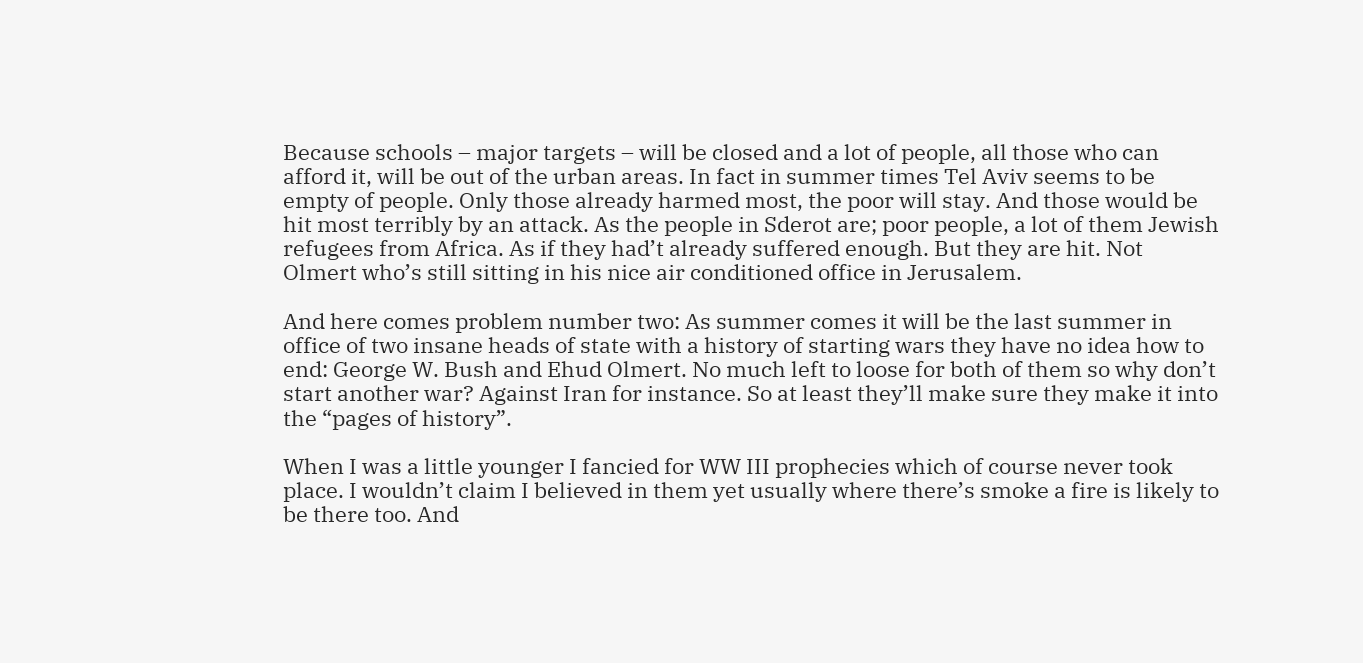Because schools – major targets – will be closed and a lot of people, all those who can afford it, will be out of the urban areas. In fact in summer times Tel Aviv seems to be empty of people. Only those already harmed most, the poor will stay. And those would be hit most terribly by an attack. As the people in Sderot are; poor people, a lot of them Jewish refugees from Africa. As if they had’t already suffered enough. But they are hit. Not Olmert who’s still sitting in his nice air conditioned office in Jerusalem.

And here comes problem number two: As summer comes it will be the last summer in office of two insane heads of state with a history of starting wars they have no idea how to end: George W. Bush and Ehud Olmert. No much left to loose for both of them so why don’t start another war? Against Iran for instance. So at least they’ll make sure they make it into the “pages of history”.

When I was a little younger I fancied for WW III prophecies which of course never took place. I wouldn’t claim I believed in them yet usually where there’s smoke a fire is likely to be there too. And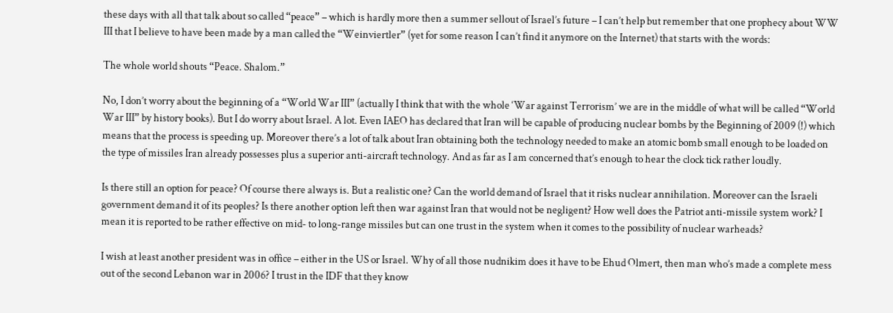these days with all that talk about so called “peace” – which is hardly more then a summer sellout of Israel’s future – I can’t help but remember that one prophecy about WW III that I believe to have been made by a man called the “Weinviertler” (yet for some reason I can’t find it anymore on the Internet) that starts with the words:

The whole world shouts “Peace. Shalom.”

No, I don’t worry about the beginning of a “World War III” (actually I think that with the whole ‘War against Terrorism’ we are in the middle of what will be called “World War III” by history books). But I do worry about Israel. A lot. Even IAEO has declared that Iran will be capable of producing nuclear bombs by the Beginning of 2009 (!) which means that the process is speeding up. Moreover there’s a lot of talk about Iran obtaining both the technology needed to make an atomic bomb small enough to be loaded on the type of missiles Iran already possesses plus a superior anti-aircraft technology. And as far as I am concerned that’s enough to hear the clock tick rather loudly.

Is there still an option for peace? Of course there always is. But a realistic one? Can the world demand of Israel that it risks nuclear annihilation. Moreover can the Israeli government demand it of its peoples? Is there another option left then war against Iran that would not be negligent? How well does the Patriot anti-missile system work? I mean it is reported to be rather effective on mid- to long-range missiles but can one trust in the system when it comes to the possibility of nuclear warheads?

I wish at least another president was in office – either in the US or Israel. Why of all those nudnikim does it have to be Ehud Olmert, then man who’s made a complete mess out of the second Lebanon war in 2006? I trust in the IDF that they know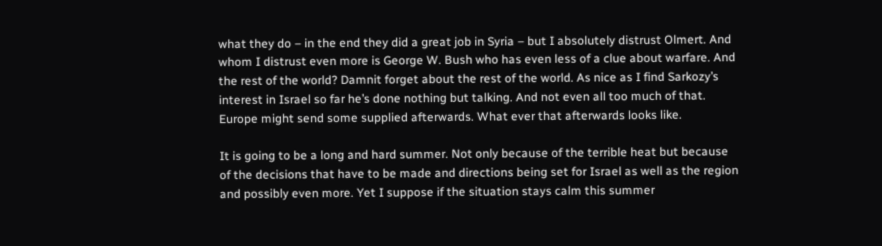what they do – in the end they did a great job in Syria – but I absolutely distrust Olmert. And whom I distrust even more is George W. Bush who has even less of a clue about warfare. And the rest of the world? Damnit forget about the rest of the world. As nice as I find Sarkozy’s interest in Israel so far he’s done nothing but talking. And not even all too much of that. Europe might send some supplied afterwards. What ever that afterwards looks like.

It is going to be a long and hard summer. Not only because of the terrible heat but because of the decisions that have to be made and directions being set for Israel as well as the region and possibly even more. Yet I suppose if the situation stays calm this summer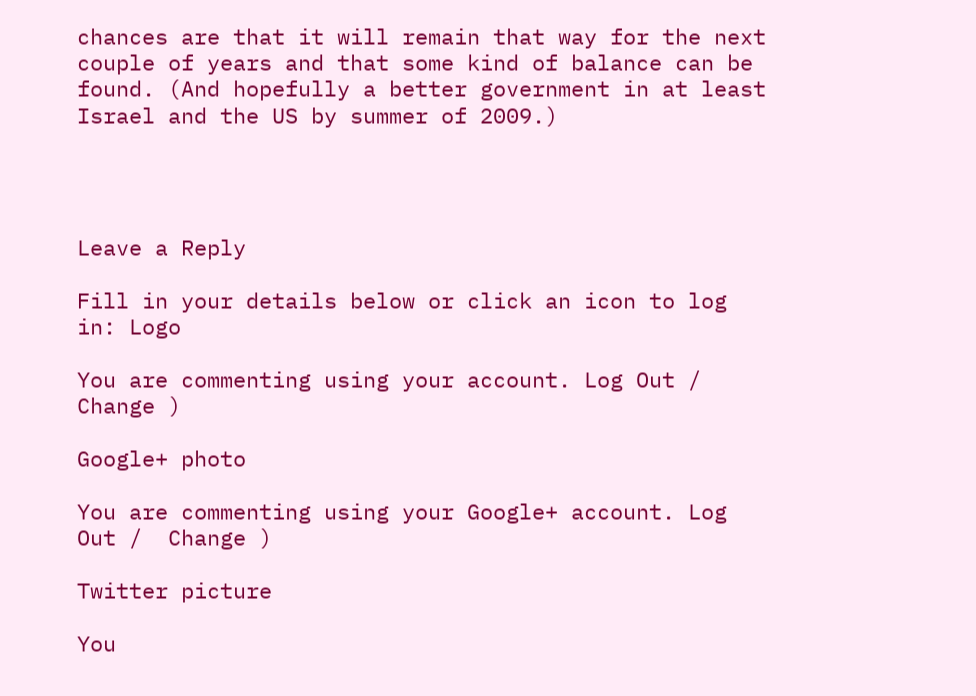chances are that it will remain that way for the next couple of years and that some kind of balance can be found. (And hopefully a better government in at least Israel and the US by summer of 2009.)




Leave a Reply

Fill in your details below or click an icon to log in: Logo

You are commenting using your account. Log Out /  Change )

Google+ photo

You are commenting using your Google+ account. Log Out /  Change )

Twitter picture

You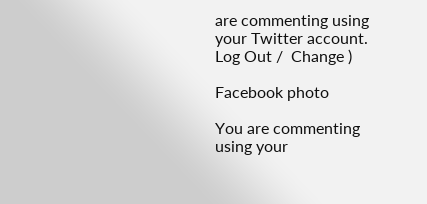are commenting using your Twitter account. Log Out /  Change )

Facebook photo

You are commenting using your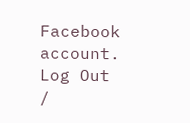Facebook account. Log Out /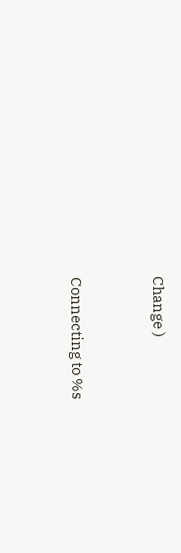Change )


Connecting to %s